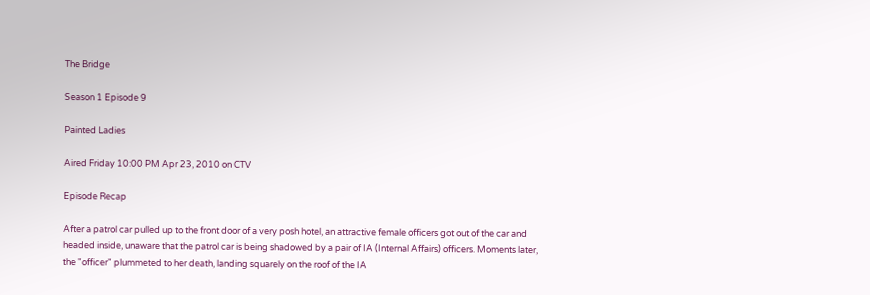The Bridge

Season 1 Episode 9

Painted Ladies

Aired Friday 10:00 PM Apr 23, 2010 on CTV

Episode Recap

After a patrol car pulled up to the front door of a very posh hotel, an attractive female officers got out of the car and headed inside, unaware that the patrol car is being shadowed by a pair of IA (Internal Affairs) officers. Moments later, the "officer" plummeted to her death, landing squarely on the roof of the IA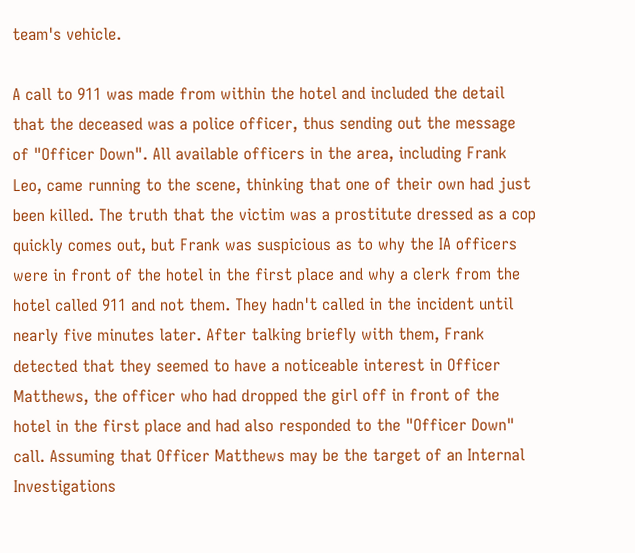team's vehicle.

A call to 911 was made from within the hotel and included the detail that the deceased was a police officer, thus sending out the message of "Officer Down". All available officers in the area, including Frank Leo, came running to the scene, thinking that one of their own had just been killed. The truth that the victim was a prostitute dressed as a cop quickly comes out, but Frank was suspicious as to why the IA officers were in front of the hotel in the first place and why a clerk from the hotel called 911 and not them. They hadn't called in the incident until nearly five minutes later. After talking briefly with them, Frank detected that they seemed to have a noticeable interest in Officer Matthews, the officer who had dropped the girl off in front of the hotel in the first place and had also responded to the "Officer Down" call. Assuming that Officer Matthews may be the target of an Internal Investigations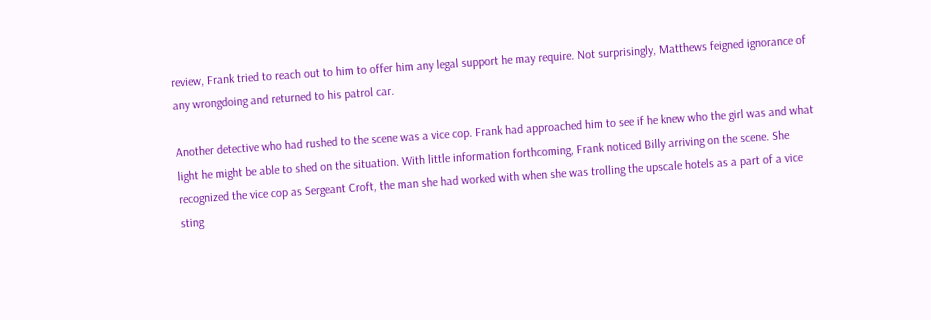review, Frank tried to reach out to him to offer him any legal support he may require. Not surprisingly, Matthews feigned ignorance of any wrongdoing and returned to his patrol car.

Another detective who had rushed to the scene was a vice cop. Frank had approached him to see if he knew who the girl was and what light he might be able to shed on the situation. With little information forthcoming, Frank noticed Billy arriving on the scene. She recognized the vice cop as Sergeant Croft, the man she had worked with when she was trolling the upscale hotels as a part of a vice sting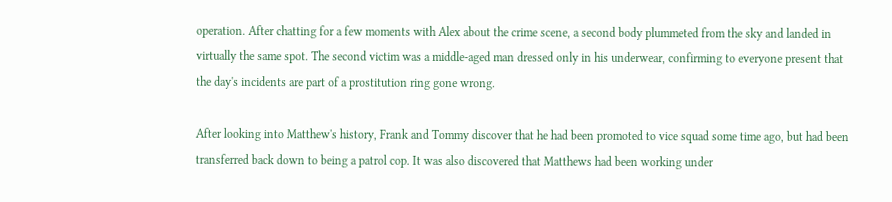operation. After chatting for a few moments with Alex about the crime scene, a second body plummeted from the sky and landed in virtually the same spot. The second victim was a middle-aged man dressed only in his underwear, confirming to everyone present that the day's incidents are part of a prostitution ring gone wrong.

After looking into Matthew's history, Frank and Tommy discover that he had been promoted to vice squad some time ago, but had been transferred back down to being a patrol cop. It was also discovered that Matthews had been working under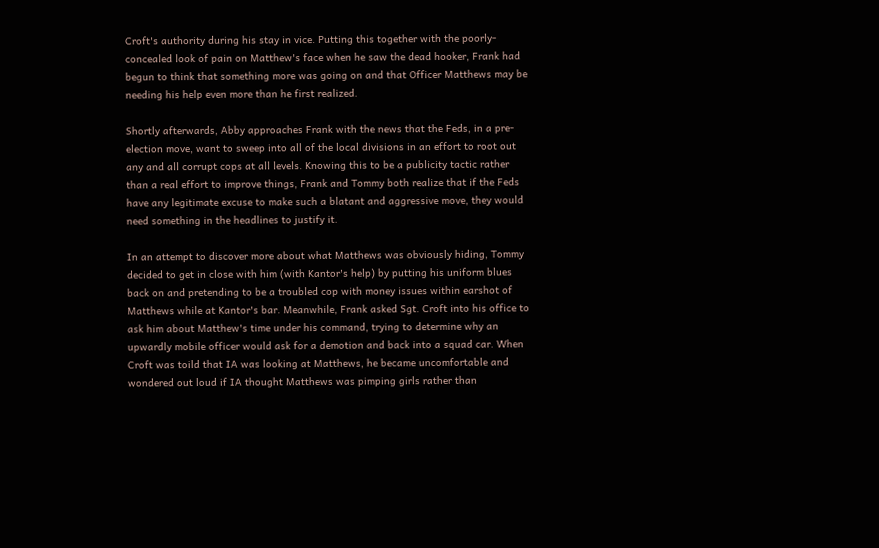Croft's authority during his stay in vice. Putting this together with the poorly-concealed look of pain on Matthew's face when he saw the dead hooker, Frank had begun to think that something more was going on and that Officer Matthews may be needing his help even more than he first realized.

Shortly afterwards, Abby approaches Frank with the news that the Feds, in a pre-election move, want to sweep into all of the local divisions in an effort to root out any and all corrupt cops at all levels. Knowing this to be a publicity tactic rather than a real effort to improve things, Frank and Tommy both realize that if the Feds have any legitimate excuse to make such a blatant and aggressive move, they would need something in the headlines to justify it.

In an attempt to discover more about what Matthews was obviously hiding, Tommy decided to get in close with him (with Kantor's help) by putting his uniform blues back on and pretending to be a troubled cop with money issues within earshot of Matthews while at Kantor's bar. Meanwhile, Frank asked Sgt. Croft into his office to ask him about Matthew's time under his command, trying to determine why an upwardly mobile officer would ask for a demotion and back into a squad car. When Croft was toild that IA was looking at Matthews, he became uncomfortable and wondered out loud if IA thought Matthews was pimping girls rather than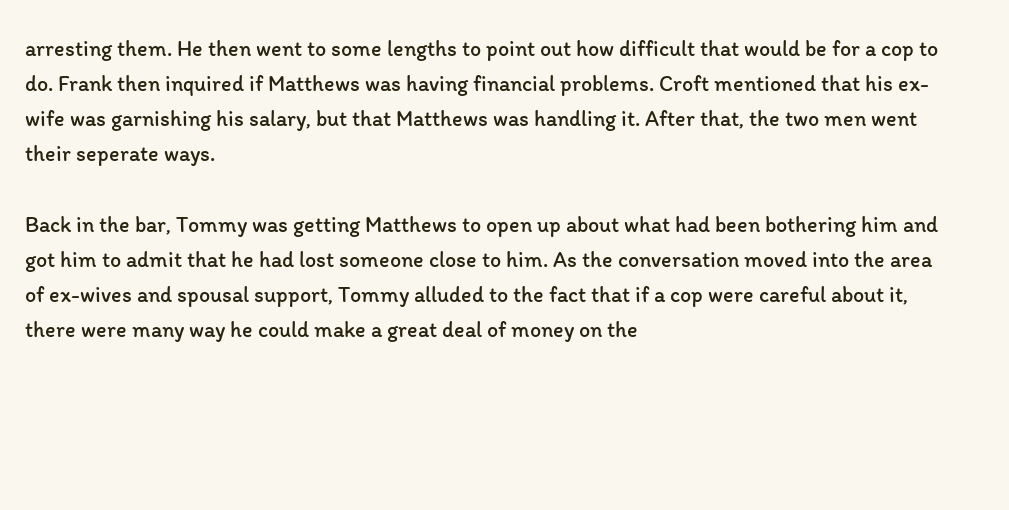arresting them. He then went to some lengths to point out how difficult that would be for a cop to do. Frank then inquired if Matthews was having financial problems. Croft mentioned that his ex-wife was garnishing his salary, but that Matthews was handling it. After that, the two men went their seperate ways.

Back in the bar, Tommy was getting Matthews to open up about what had been bothering him and got him to admit that he had lost someone close to him. As the conversation moved into the area of ex-wives and spousal support, Tommy alluded to the fact that if a cop were careful about it, there were many way he could make a great deal of money on the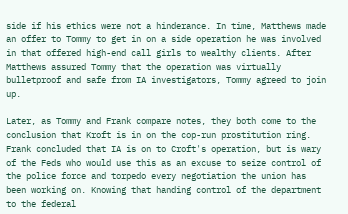side if his ethics were not a hinderance. In time, Matthews made an offer to Tommy to get in on a side operation he was involved in that offered high-end call girls to wealthy clients. After Matthews assured Tommy that the operation was virtually bulletproof and safe from IA investigators, Tommy agreed to join up.

Later, as Tommy and Frank compare notes, they both come to the conclusion that Kroft is in on the cop-run prostitution ring. Frank concluded that IA is on to Croft's operation, but is wary of the Feds who would use this as an excuse to seize control of the police force and torpedo every negotiation the union has been working on. Knowing that handing control of the department to the federal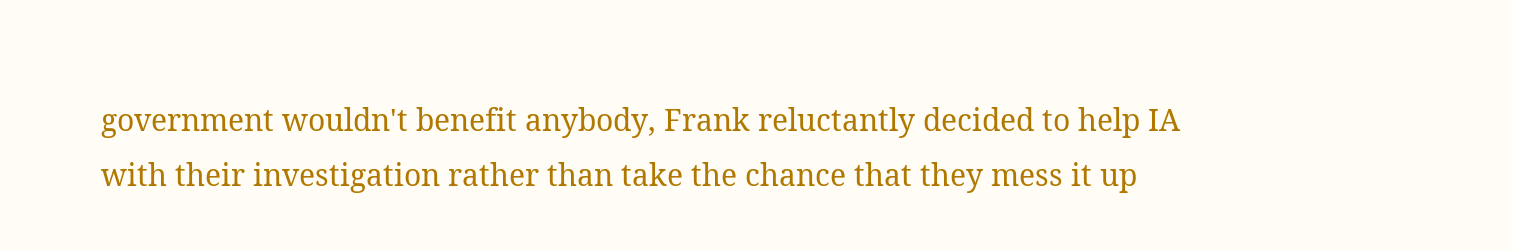government wouldn't benefit anybody, Frank reluctantly decided to help IA with their investigation rather than take the chance that they mess it up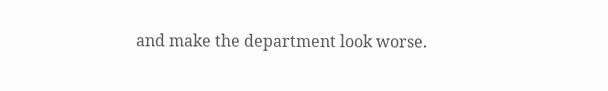and make the department look worse.